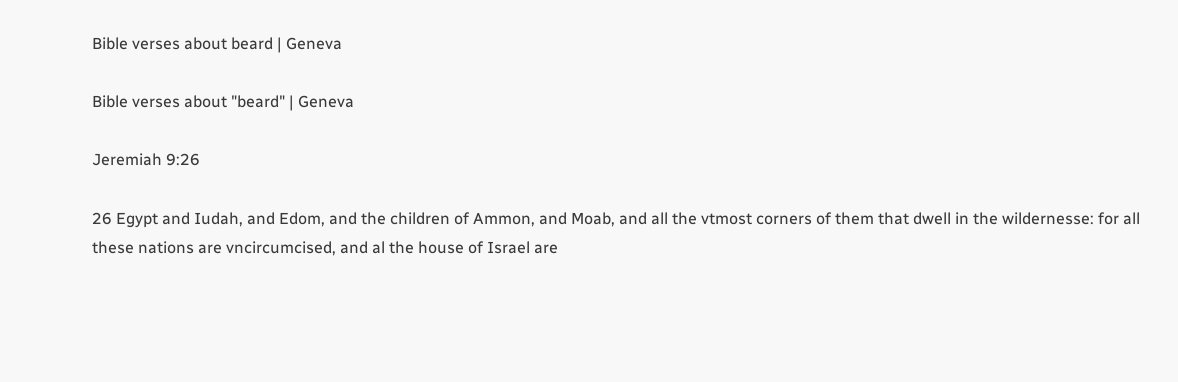Bible verses about beard | Geneva

Bible verses about "beard" | Geneva

Jeremiah 9:26

26 Egypt and Iudah, and Edom, and the children of Ammon, and Moab, and all the vtmost corners of them that dwell in the wildernesse: for all these nations are vncircumcised, and al the house of Israel are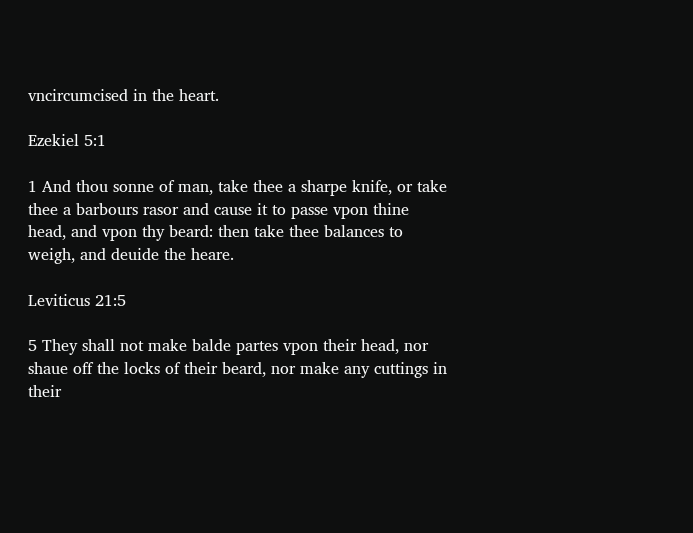vncircumcised in the heart.

Ezekiel 5:1

1 And thou sonne of man, take thee a sharpe knife, or take thee a barbours rasor and cause it to passe vpon thine head, and vpon thy beard: then take thee balances to weigh, and deuide the heare.

Leviticus 21:5

5 They shall not make balde partes vpon their head, nor shaue off the locks of their beard, nor make any cuttings in their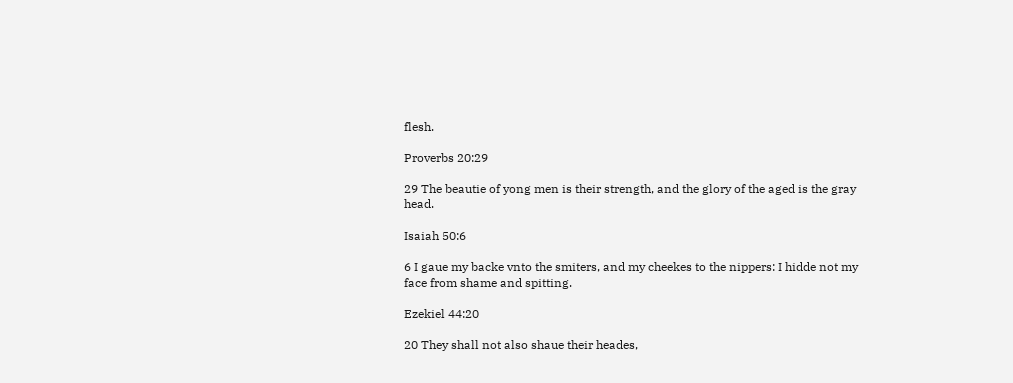flesh.

Proverbs 20:29

29 The beautie of yong men is their strength, and the glory of the aged is the gray head.

Isaiah 50:6

6 I gaue my backe vnto the smiters, and my cheekes to the nippers: I hidde not my face from shame and spitting.

Ezekiel 44:20

20 They shall not also shaue their heades,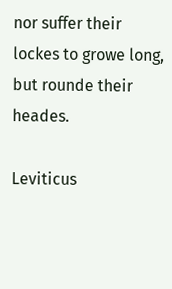nor suffer their lockes to growe long, but rounde their heades.

Leviticus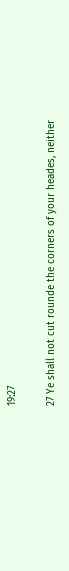19:27

27 Ye shall not cut rounde the corners of your heades, neither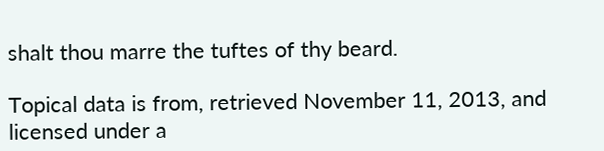shalt thou marre the tuftes of thy beard.

Topical data is from, retrieved November 11, 2013, and licensed under a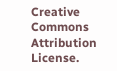Creative Commons Attribution License.